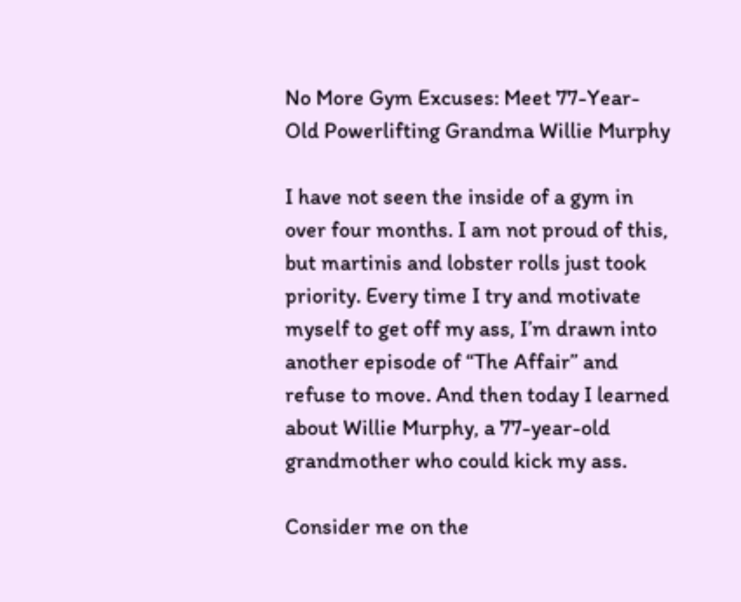No More Gym Excuses: Meet 77-Year-Old Powerlifting Grandma Willie Murphy

I have not seen the inside of a gym in over four months. I am not proud of this, but martinis and lobster rolls just took priority. Every time I try and motivate myself to get off my ass, I’m drawn into another episode of “The Affair” and refuse to move. And then today I learned about Willie Murphy, a 77-year-old grandmother who could kick my ass.

Consider me on the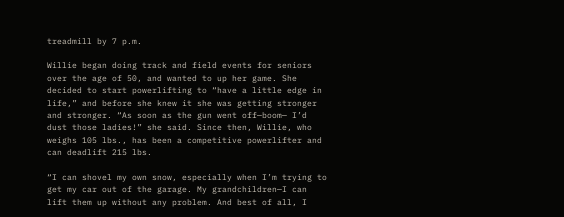treadmill by 7 p.m.

Willie began doing track and field events for seniors over the age of 50, and wanted to up her game. She decided to start powerlifting to “have a little edge in life,” and before she knew it she was getting stronger and stronger. “As soon as the gun went off—boom— I’d dust those ladies!” she said. Since then, Willie, who weighs 105 lbs., has been a competitive powerlifter and can deadlift 215 lbs.

“I can shovel my own snow, especially when I’m trying to get my car out of the garage. My grandchildren—I can lift them up without any problem. And best of all, I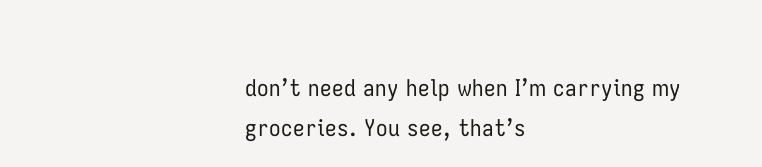don’t need any help when I’m carrying my groceries. You see, that’s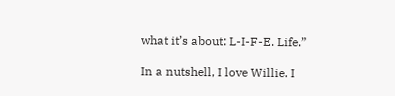what it’s about: L-I-F-E. Life.”

In a nutshell, I love Willie. I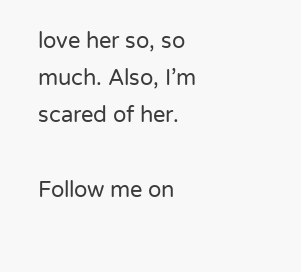love her so, so much. Also, I’m scared of her.

Follow me on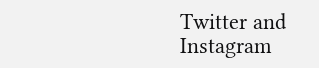Twitter and Instagram